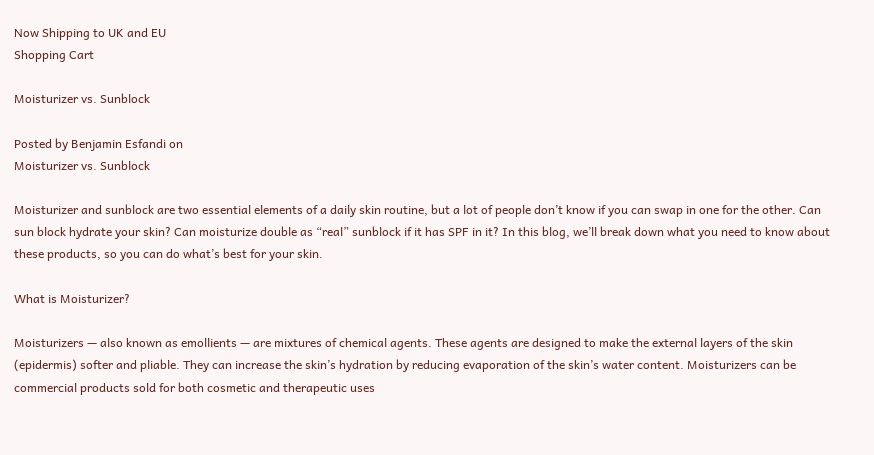Now Shipping to UK and EU
Shopping Cart

Moisturizer vs. Sunblock

Posted by Benjamin Esfandi on
Moisturizer vs. Sunblock

Moisturizer and sunblock are two essential elements of a daily skin routine, but a lot of people don’t know if you can swap in one for the other. Can sun block hydrate your skin? Can moisturize double as “real” sunblock if it has SPF in it? In this blog, we’ll break down what you need to know about these products, so you can do what’s best for your skin.

What is Moisturizer?

Moisturizers — also known as emollients — are mixtures of chemical agents. These agents are designed to make the external layers of the skin (epidermis) softer and pliable. They can increase the skin’s hydration by reducing evaporation of the skin’s water content. Moisturizers can be commercial products sold for both cosmetic and therapeutic uses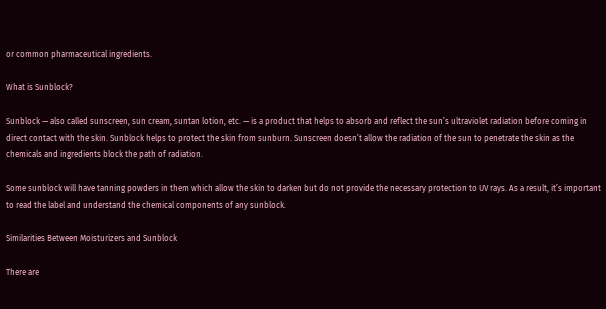or common pharmaceutical ingredients.

What is Sunblock?

Sunblock — also called sunscreen, sun cream, suntan lotion, etc. — is a product that helps to absorb and reflect the sun’s ultraviolet radiation before coming in direct contact with the skin. Sunblock helps to protect the skin from sunburn. Sunscreen doesn’t allow the radiation of the sun to penetrate the skin as the chemicals and ingredients block the path of radiation.

Some sunblock will have tanning powders in them which allow the skin to darken but do not provide the necessary protection to UV rays. As a result, it’s important to read the label and understand the chemical components of any sunblock.

Similarities Between Moisturizers and Sunblock

There are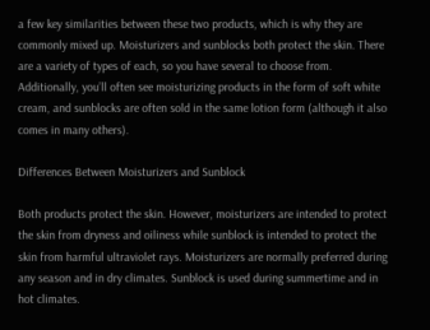a few key similarities between these two products, which is why they are commonly mixed up. Moisturizers and sunblocks both protect the skin. There are a variety of types of each, so you have several to choose from. Additionally, you’ll often see moisturizing products in the form of soft white cream, and sunblocks are often sold in the same lotion form (although it also comes in many others).

Differences Between Moisturizers and Sunblock

Both products protect the skin. However, moisturizers are intended to protect the skin from dryness and oiliness while sunblock is intended to protect the skin from harmful ultraviolet rays. Moisturizers are normally preferred during any season and in dry climates. Sunblock is used during summertime and in hot climates.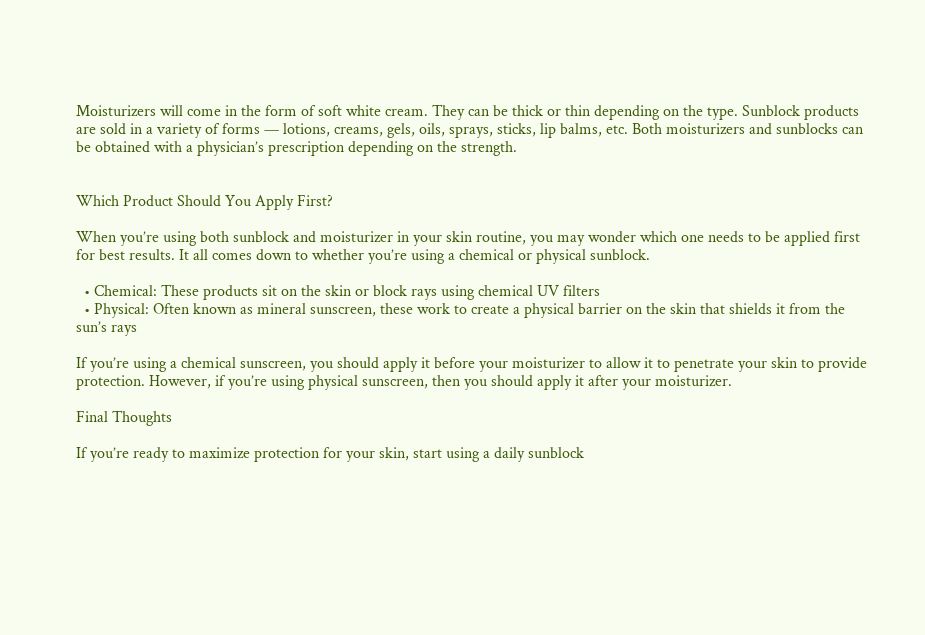Moisturizers will come in the form of soft white cream. They can be thick or thin depending on the type. Sunblock products are sold in a variety of forms — lotions, creams, gels, oils, sprays, sticks, lip balms, etc. Both moisturizers and sunblocks can be obtained with a physician’s prescription depending on the strength.


Which Product Should You Apply First?

When you’re using both sunblock and moisturizer in your skin routine, you may wonder which one needs to be applied first for best results. It all comes down to whether you’re using a chemical or physical sunblock.

  • Chemical: These products sit on the skin or block rays using chemical UV filters
  • Physical: Often known as mineral sunscreen, these work to create a physical barrier on the skin that shields it from the sun’s rays

If you’re using a chemical sunscreen, you should apply it before your moisturizer to allow it to penetrate your skin to provide protection. However, if you’re using physical sunscreen, then you should apply it after your moisturizer.

Final Thoughts

If you’re ready to maximize protection for your skin, start using a daily sunblock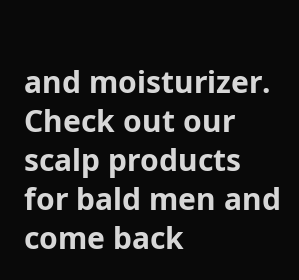and moisturizer. Check out our scalp products for bald men and come back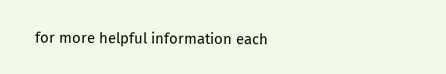for more helpful information each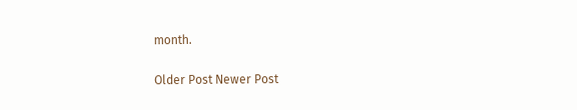month.

Older Post Newer Post